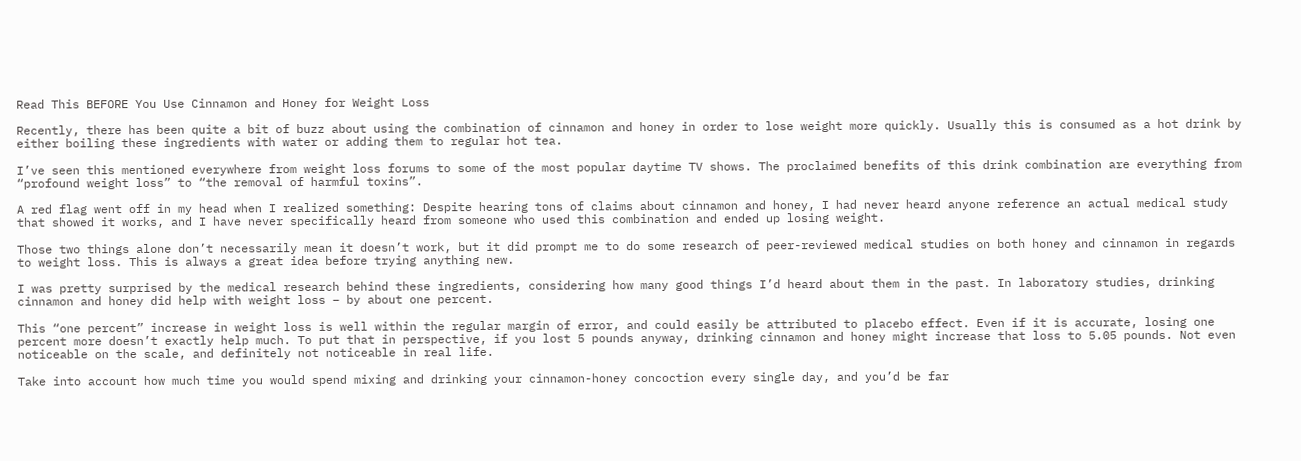Read This BEFORE You Use Cinnamon and Honey for Weight Loss

Recently, there has been quite a bit of buzz about using the combination of cinnamon and honey in order to lose weight more quickly. Usually this is consumed as a hot drink by either boiling these ingredients with water or adding them to regular hot tea.

I’ve seen this mentioned everywhere from weight loss forums to some of the most popular daytime TV shows. The proclaimed benefits of this drink combination are everything from “profound weight loss” to “the removal of harmful toxins”.

A red flag went off in my head when I realized something: Despite hearing tons of claims about cinnamon and honey, I had never heard anyone reference an actual medical study that showed it works, and I have never specifically heard from someone who used this combination and ended up losing weight.

Those two things alone don’t necessarily mean it doesn’t work, but it did prompt me to do some research of peer-reviewed medical studies on both honey and cinnamon in regards to weight loss. This is always a great idea before trying anything new.

I was pretty surprised by the medical research behind these ingredients, considering how many good things I’d heard about them in the past. In laboratory studies, drinking cinnamon and honey did help with weight loss – by about one percent.

This “one percent” increase in weight loss is well within the regular margin of error, and could easily be attributed to placebo effect. Even if it is accurate, losing one percent more doesn’t exactly help much. To put that in perspective, if you lost 5 pounds anyway, drinking cinnamon and honey might increase that loss to 5.05 pounds. Not even noticeable on the scale, and definitely not noticeable in real life.

Take into account how much time you would spend mixing and drinking your cinnamon-honey concoction every single day, and you’d be far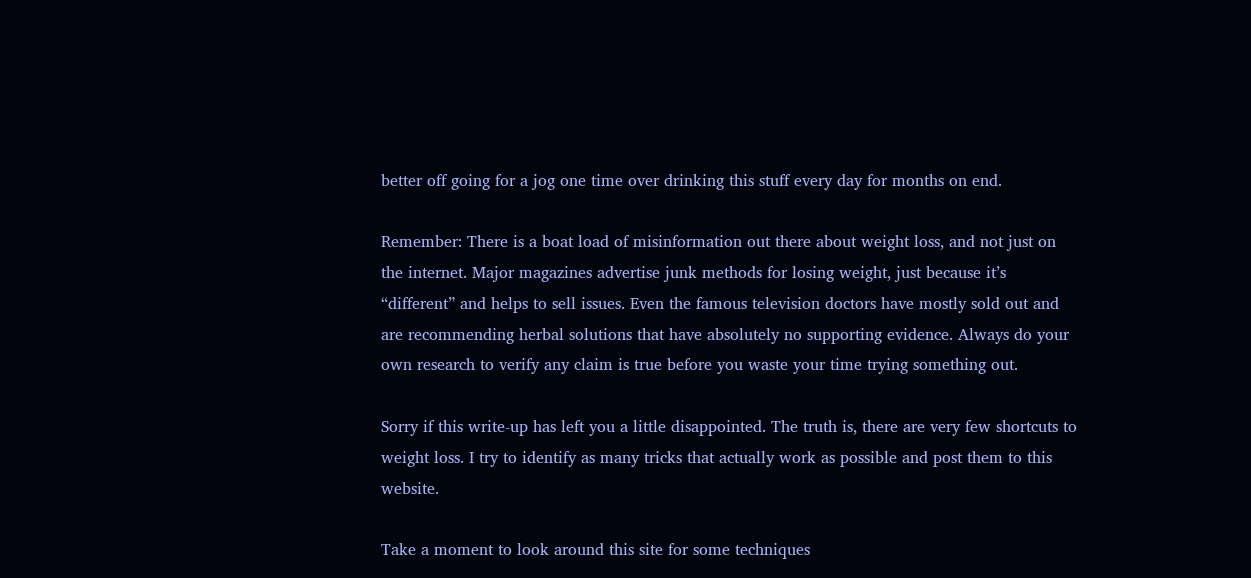better off going for a jog one time over drinking this stuff every day for months on end.

Remember: There is a boat load of misinformation out there about weight loss, and not just on the internet. Major magazines advertise junk methods for losing weight, just because it’s “different” and helps to sell issues. Even the famous television doctors have mostly sold out and are recommending herbal solutions that have absolutely no supporting evidence. Always do your own research to verify any claim is true before you waste your time trying something out.

Sorry if this write-up has left you a little disappointed. The truth is, there are very few shortcuts to weight loss. I try to identify as many tricks that actually work as possible and post them to this website.

Take a moment to look around this site for some techniques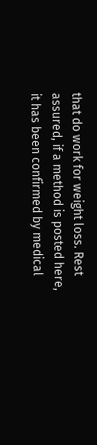that do work for weight loss. Rest assured, if a method is posted here, it has been confirmed by medical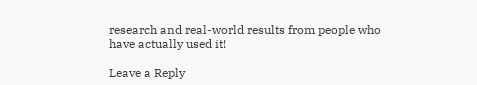research and real-world results from people who have actually used it!

Leave a Reply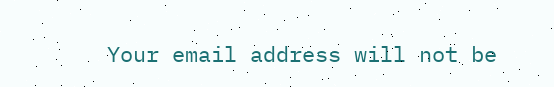Your email address will not be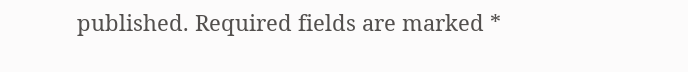published. Required fields are marked *